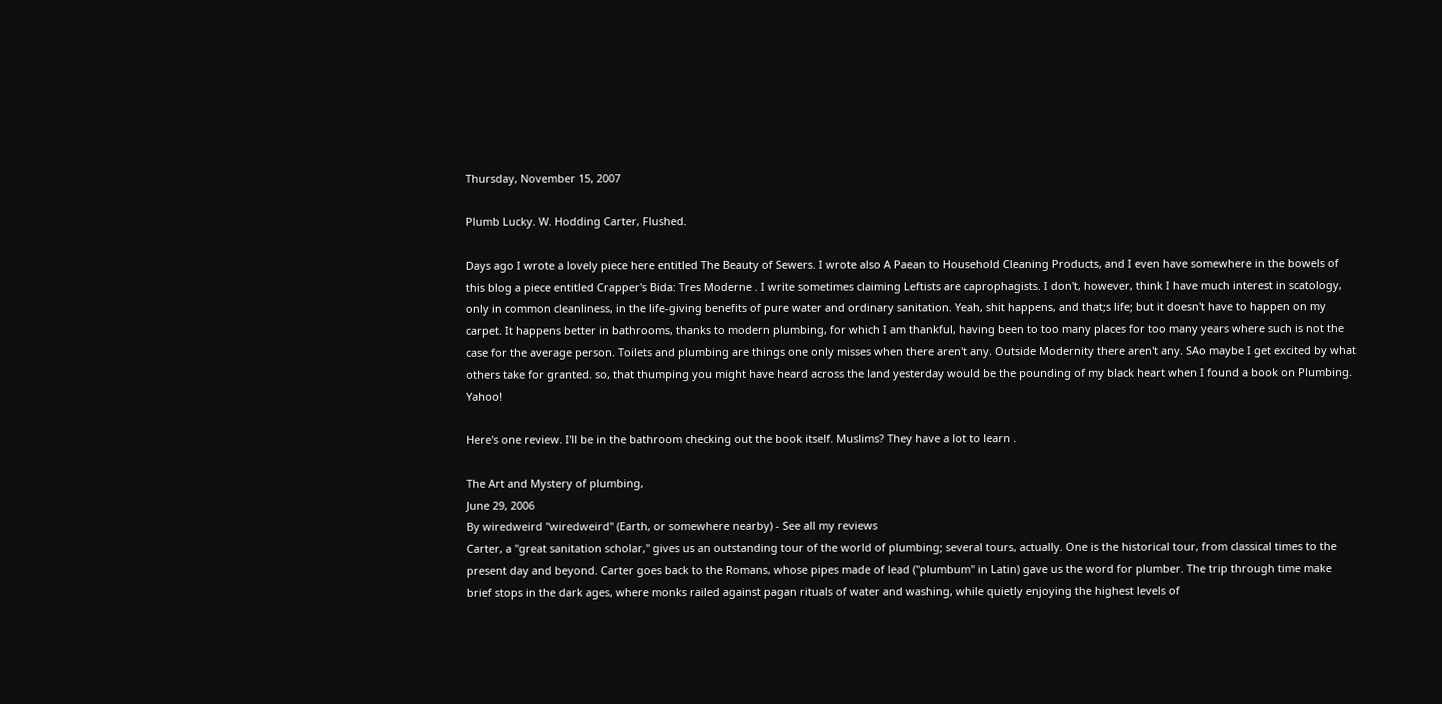Thursday, November 15, 2007

Plumb Lucky. W. Hodding Carter, Flushed.

Days ago I wrote a lovely piece here entitled The Beauty of Sewers. I wrote also A Paean to Household Cleaning Products, and I even have somewhere in the bowels of this blog a piece entitled Crapper's Bida: Tres Moderne . I write sometimes claiming Leftists are caprophagists. I don't, however, think I have much interest in scatology, only in common cleanliness, in the life-giving benefits of pure water and ordinary sanitation. Yeah, shit happens, and that;s life; but it doesn't have to happen on my carpet. It happens better in bathrooms, thanks to modern plumbing, for which I am thankful, having been to too many places for too many years where such is not the case for the average person. Toilets and plumbing are things one only misses when there aren't any. Outside Modernity there aren't any. SAo maybe I get excited by what others take for granted. so, that thumping you might have heard across the land yesterday would be the pounding of my black heart when I found a book on Plumbing. Yahoo!

Here's one review. I'll be in the bathroom checking out the book itself. Muslims? They have a lot to learn .

The Art and Mystery of plumbing,
June 29, 2006
By wiredweird "wiredweird" (Earth, or somewhere nearby) - See all my reviews
Carter, a "great sanitation scholar," gives us an outstanding tour of the world of plumbing; several tours, actually. One is the historical tour, from classical times to the present day and beyond. Carter goes back to the Romans, whose pipes made of lead ("plumbum" in Latin) gave us the word for plumber. The trip through time make brief stops in the dark ages, where monks railed against pagan rituals of water and washing, while quietly enjoying the highest levels of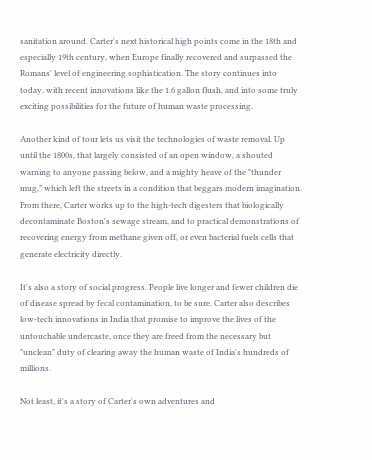sanitation around. Carter's next historical high points come in the 18th and especially 19th century, when Europe finally recovered and surpassed the Romans' level of engineering sophistication. The story continues into today, with recent innovations like the 1.6 gallon flush, and into some truly exciting possibilities for the future of human waste processing.

Another kind of tour lets us visit the technologies of waste removal. Up until the 1800s, that largely consisted of an open window, a shouted warning to anyone passing below, and a mighty heave of the "thunder mug," which left the streets in a condition that beggars modern imagination. From there, Carter works up to the high-tech digesters that biologically decontaminate Boston's sewage stream, and to practical demonstrations of recovering energy from methane given off, or even bacterial fuels cells that generate electricity directly.

It's also a story of social progress. People live longer and fewer children die of disease spread by fecal contamination, to be sure. Carter also describes low-tech innovations in India that promise to improve the lives of the untouchable undercaste, once they are freed from the necessary but "unclean" duty of clearing away the human waste of India's hundreds of millions.

Not least, it's a story of Carter's own adventures and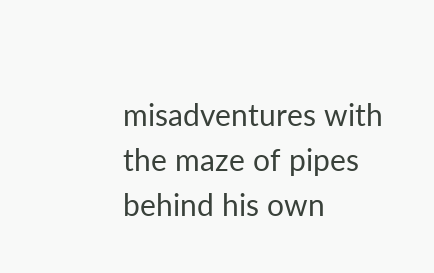misadventures with the maze of pipes behind his own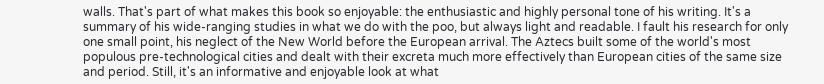walls. That's part of what makes this book so enjoyable: the enthusiastic and highly personal tone of his writing. It's a summary of his wide-ranging studies in what we do with the poo, but always light and readable. I fault his research for only one small point, his neglect of the New World before the European arrival. The Aztecs built some of the world's most populous pre-technological cities and dealt with their excreta much more effectively than European cities of the same size and period. Still, it's an informative and enjoyable look at what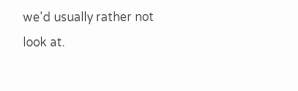we'd usually rather not look at.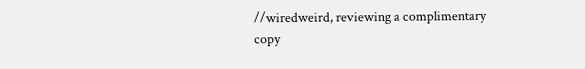//wiredweird, reviewing a complimentary copy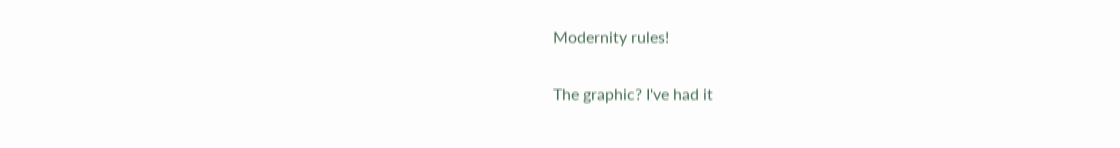Modernity rules!

The graphic? I've had it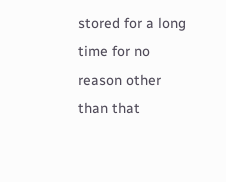stored for a long time for no reason other than that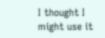I thought I might use it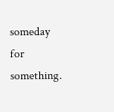someday for something.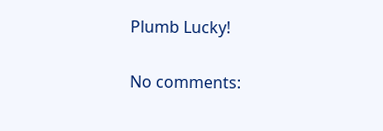Plumb Lucky!

No comments: